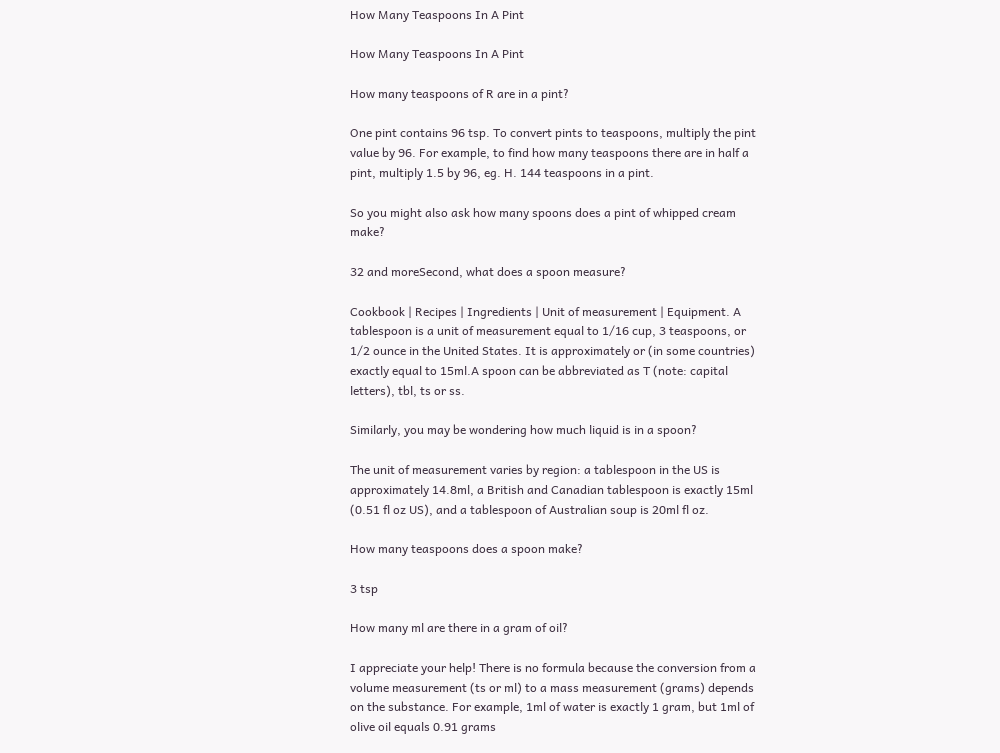How Many Teaspoons In A Pint

How Many Teaspoons In A Pint

How many teaspoons of R are in a pint?

One pint contains 96 tsp. To convert pints to teaspoons, multiply the pint value by 96. For example, to find how many teaspoons there are in half a pint, multiply 1.5 by 96, eg. H. 144 teaspoons in a pint.

So you might also ask how many spoons does a pint of whipped cream make?

32 and moreSecond, what does a spoon measure?

Cookbook | Recipes | Ingredients | Unit of measurement | Equipment. A tablespoon is a unit of measurement equal to 1/16 cup, 3 teaspoons, or 1/2 ounce in the United States. It is approximately or (in some countries) exactly equal to 15ml.A spoon can be abbreviated as T (note: capital letters), tbl, ts or ss.

Similarly, you may be wondering how much liquid is in a spoon?

The unit of measurement varies by region: a tablespoon in the US is approximately 14.8ml, a British and Canadian tablespoon is exactly 15ml (0.51 fl oz US), and a tablespoon of Australian soup is 20ml fl oz.

How many teaspoons does a spoon make?

3 tsp

How many ml are there in a gram of oil?

I appreciate your help! There is no formula because the conversion from a volume measurement (ts or ml) to a mass measurement (grams) depends on the substance. For example, 1ml of water is exactly 1 gram, but 1ml of olive oil equals 0.91 grams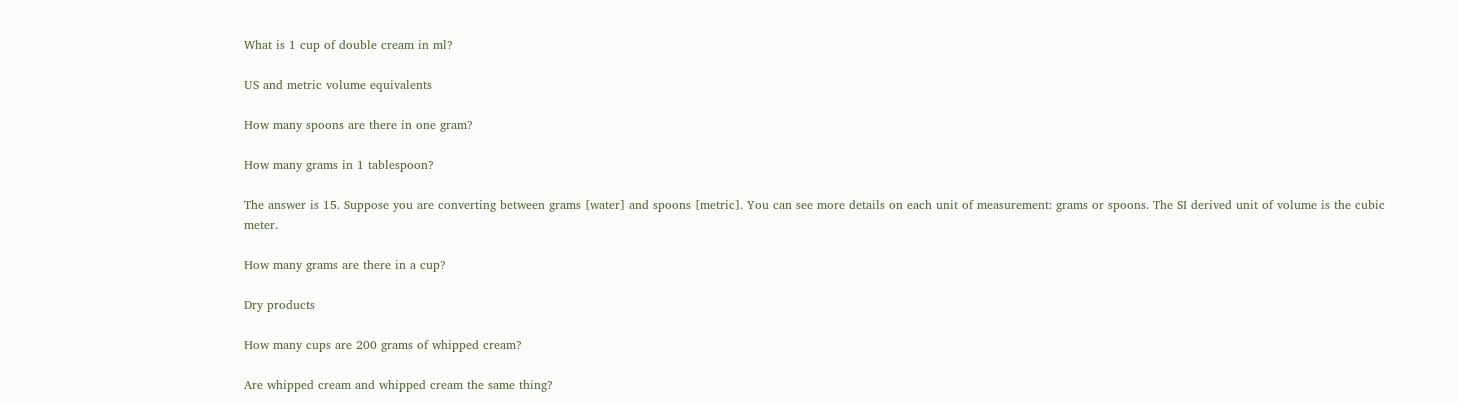What is 1 cup of double cream in ml?

US and metric volume equivalents

How many spoons are there in one gram?

How many grams in 1 tablespoon?

The answer is 15. Suppose you are converting between grams [water] and spoons [metric]. You can see more details on each unit of measurement: grams or spoons. The SI derived unit of volume is the cubic meter.

How many grams are there in a cup?

Dry products

How many cups are 200 grams of whipped cream?

Are whipped cream and whipped cream the same thing?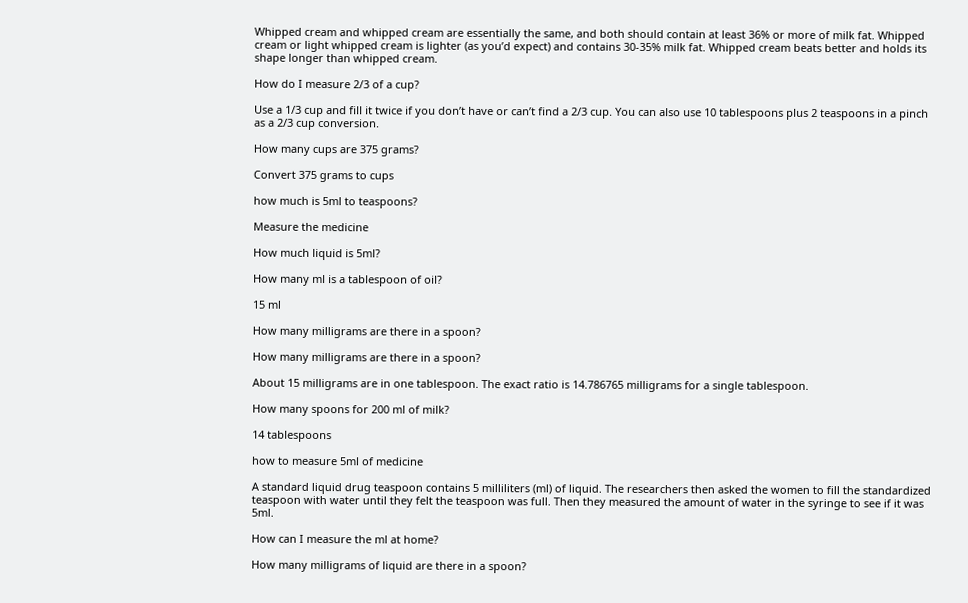Whipped cream and whipped cream are essentially the same, and both should contain at least 36% or more of milk fat. Whipped cream or light whipped cream is lighter (as you’d expect) and contains 30-35% milk fat. Whipped cream beats better and holds its shape longer than whipped cream.

How do I measure 2/3 of a cup?

Use a 1/3 cup and fill it twice if you don’t have or can’t find a 2/3 cup. You can also use 10 tablespoons plus 2 teaspoons in a pinch as a 2/3 cup conversion.

How many cups are 375 grams?

Convert 375 grams to cups

how much is 5ml to teaspoons?

Measure the medicine

How much liquid is 5ml?

How many ml is a tablespoon of oil?

15 ml

How many milligrams are there in a spoon?

How many milligrams are there in a spoon?

About 15 milligrams are in one tablespoon. The exact ratio is 14.786765 milligrams for a single tablespoon.

How many spoons for 200 ml of milk?

14 tablespoons

how to measure 5ml of medicine

A standard liquid drug teaspoon contains 5 milliliters (ml) of liquid. The researchers then asked the women to fill the standardized teaspoon with water until they felt the teaspoon was full. Then they measured the amount of water in the syringe to see if it was 5ml.

How can I measure the ml at home?

How many milligrams of liquid are there in a spoon?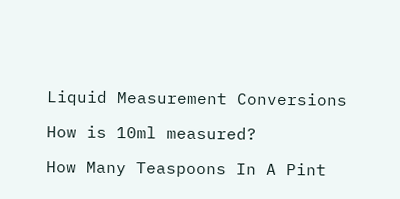Liquid Measurement Conversions

How is 10ml measured?

How Many Teaspoons In A Pint